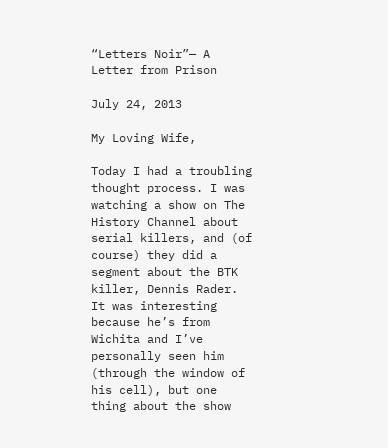“Letters Noir”— A Letter from Prison

July 24, 2013

My Loving Wife,

Today I had a troubling thought process. I was watching a show on The History Channel about serial killers, and (of course) they did a segment about the BTK killer, Dennis Rader. It was interesting because he’s from Wichita and I’ve personally seen him (through the window of his cell), but one thing about the show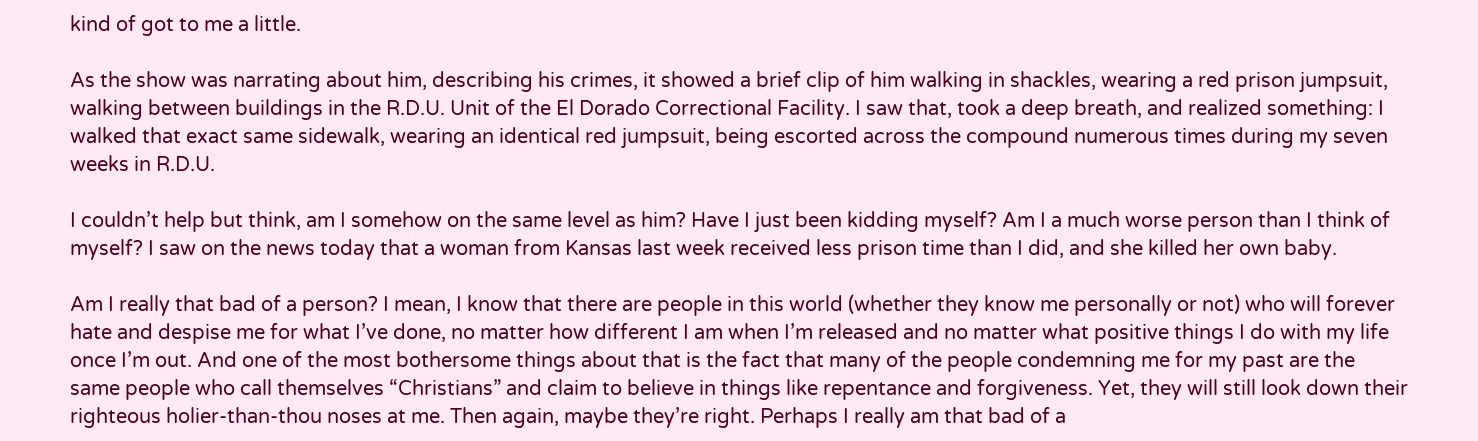kind of got to me a little.

As the show was narrating about him, describing his crimes, it showed a brief clip of him walking in shackles, wearing a red prison jumpsuit, walking between buildings in the R.D.U. Unit of the El Dorado Correctional Facility. I saw that, took a deep breath, and realized something: I walked that exact same sidewalk, wearing an identical red jumpsuit, being escorted across the compound numerous times during my seven weeks in R.D.U.

I couldn’t help but think, am I somehow on the same level as him? Have I just been kidding myself? Am I a much worse person than I think of myself? I saw on the news today that a woman from Kansas last week received less prison time than I did, and she killed her own baby.

Am I really that bad of a person? I mean, I know that there are people in this world (whether they know me personally or not) who will forever hate and despise me for what I’ve done, no matter how different I am when I’m released and no matter what positive things I do with my life once I’m out. And one of the most bothersome things about that is the fact that many of the people condemning me for my past are the same people who call themselves “Christians” and claim to believe in things like repentance and forgiveness. Yet, they will still look down their righteous holier-than-thou noses at me. Then again, maybe they’re right. Perhaps I really am that bad of a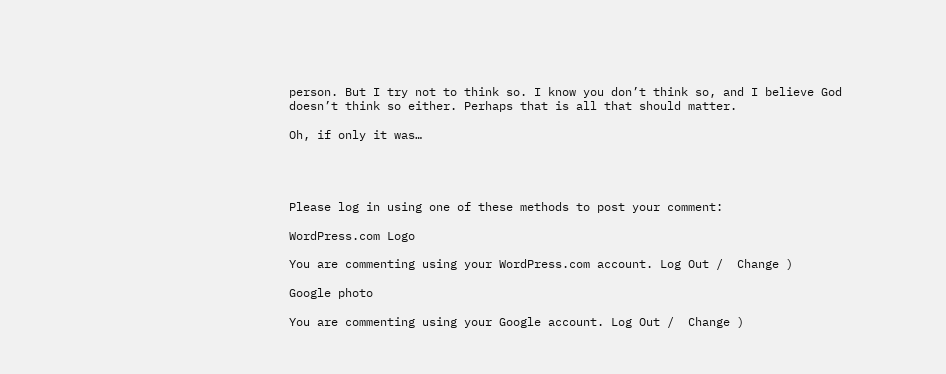person. But I try not to think so. I know you don’t think so, and I believe God doesn’t think so either. Perhaps that is all that should matter.

Oh, if only it was…




Please log in using one of these methods to post your comment:

WordPress.com Logo

You are commenting using your WordPress.com account. Log Out /  Change )

Google photo

You are commenting using your Google account. Log Out /  Change )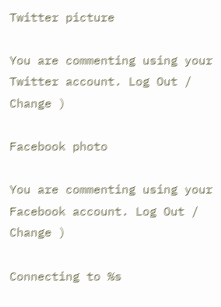Twitter picture

You are commenting using your Twitter account. Log Out /  Change )

Facebook photo

You are commenting using your Facebook account. Log Out /  Change )

Connecting to %s